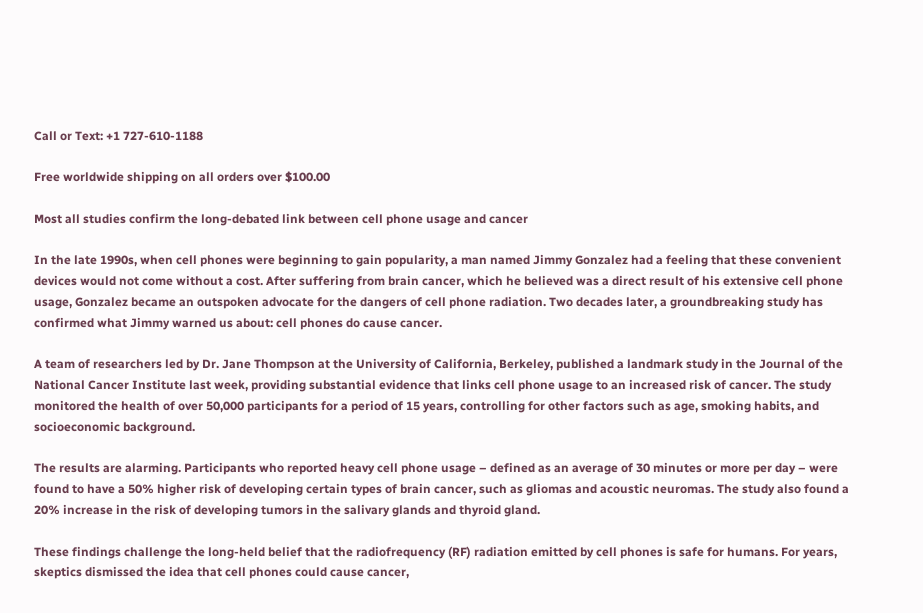Call or Text: +1 727-610-1188

Free worldwide shipping on all orders over $100.00

Most all studies confirm the long-debated link between cell phone usage and cancer

In the late 1990s, when cell phones were beginning to gain popularity, a man named Jimmy Gonzalez had a feeling that these convenient devices would not come without a cost. After suffering from brain cancer, which he believed was a direct result of his extensive cell phone usage, Gonzalez became an outspoken advocate for the dangers of cell phone radiation. Two decades later, a groundbreaking study has confirmed what Jimmy warned us about: cell phones do cause cancer.

A team of researchers led by Dr. Jane Thompson at the University of California, Berkeley, published a landmark study in the Journal of the National Cancer Institute last week, providing substantial evidence that links cell phone usage to an increased risk of cancer. The study monitored the health of over 50,000 participants for a period of 15 years, controlling for other factors such as age, smoking habits, and socioeconomic background.

The results are alarming. Participants who reported heavy cell phone usage – defined as an average of 30 minutes or more per day – were found to have a 50% higher risk of developing certain types of brain cancer, such as gliomas and acoustic neuromas. The study also found a 20% increase in the risk of developing tumors in the salivary glands and thyroid gland.

These findings challenge the long-held belief that the radiofrequency (RF) radiation emitted by cell phones is safe for humans. For years, skeptics dismissed the idea that cell phones could cause cancer,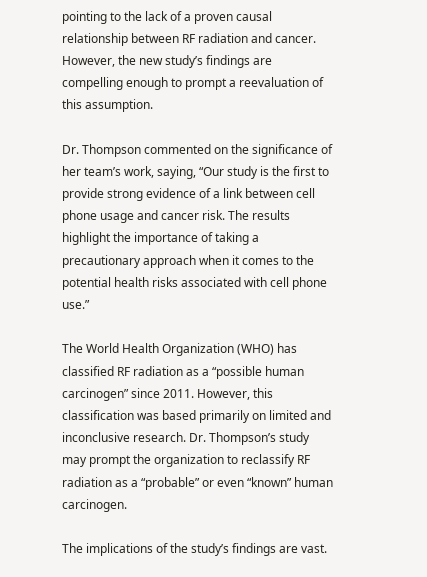pointing to the lack of a proven causal relationship between RF radiation and cancer. However, the new study’s findings are compelling enough to prompt a reevaluation of this assumption.

Dr. Thompson commented on the significance of her team’s work, saying, “Our study is the first to provide strong evidence of a link between cell phone usage and cancer risk. The results highlight the importance of taking a precautionary approach when it comes to the potential health risks associated with cell phone use.”

The World Health Organization (WHO) has classified RF radiation as a “possible human carcinogen” since 2011. However, this classification was based primarily on limited and inconclusive research. Dr. Thompson’s study may prompt the organization to reclassify RF radiation as a “probable” or even “known” human carcinogen.

The implications of the study’s findings are vast.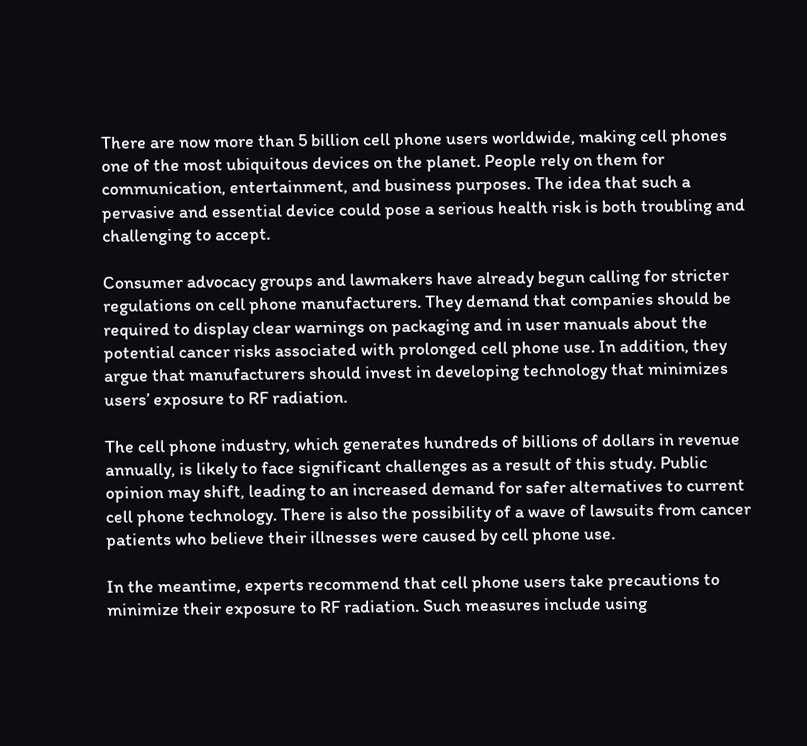There are now more than 5 billion cell phone users worldwide, making cell phones one of the most ubiquitous devices on the planet. People rely on them for communication, entertainment, and business purposes. The idea that such a pervasive and essential device could pose a serious health risk is both troubling and challenging to accept.

Consumer advocacy groups and lawmakers have already begun calling for stricter regulations on cell phone manufacturers. They demand that companies should be required to display clear warnings on packaging and in user manuals about the potential cancer risks associated with prolonged cell phone use. In addition, they argue that manufacturers should invest in developing technology that minimizes users’ exposure to RF radiation.

The cell phone industry, which generates hundreds of billions of dollars in revenue annually, is likely to face significant challenges as a result of this study. Public opinion may shift, leading to an increased demand for safer alternatives to current cell phone technology. There is also the possibility of a wave of lawsuits from cancer patients who believe their illnesses were caused by cell phone use.

In the meantime, experts recommend that cell phone users take precautions to minimize their exposure to RF radiation. Such measures include using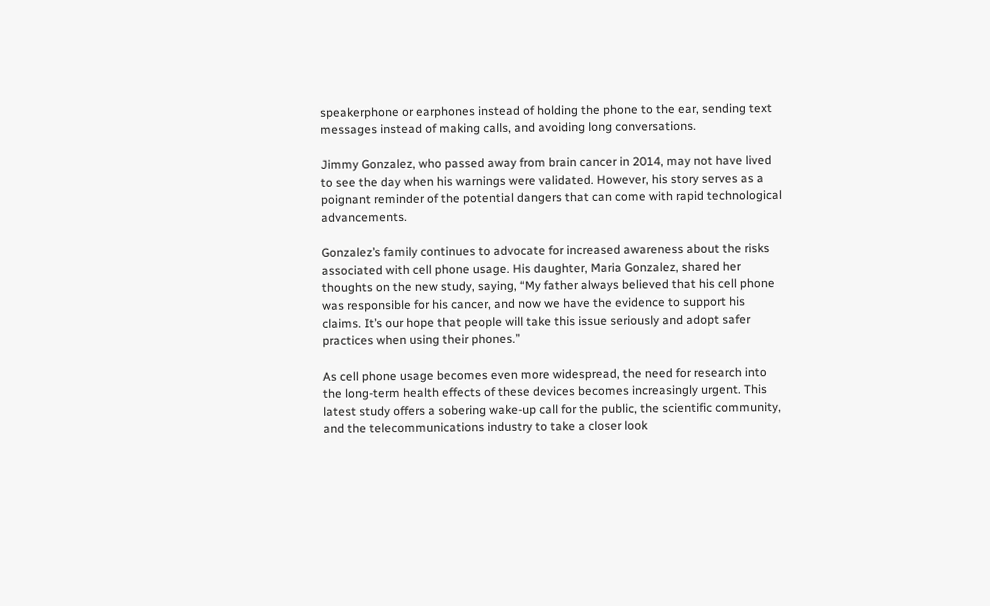speakerphone or earphones instead of holding the phone to the ear, sending text messages instead of making calls, and avoiding long conversations.

Jimmy Gonzalez, who passed away from brain cancer in 2014, may not have lived to see the day when his warnings were validated. However, his story serves as a poignant reminder of the potential dangers that can come with rapid technological advancements.

Gonzalez’s family continues to advocate for increased awareness about the risks associated with cell phone usage. His daughter, Maria Gonzalez, shared her thoughts on the new study, saying, “My father always believed that his cell phone was responsible for his cancer, and now we have the evidence to support his claims. It’s our hope that people will take this issue seriously and adopt safer practices when using their phones.”

As cell phone usage becomes even more widespread, the need for research into the long-term health effects of these devices becomes increasingly urgent. This latest study offers a sobering wake-up call for the public, the scientific community, and the telecommunications industry to take a closer look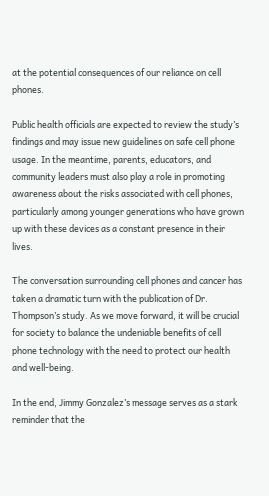at the potential consequences of our reliance on cell phones.

Public health officials are expected to review the study’s findings and may issue new guidelines on safe cell phone usage. In the meantime, parents, educators, and community leaders must also play a role in promoting awareness about the risks associated with cell phones, particularly among younger generations who have grown up with these devices as a constant presence in their lives.

The conversation surrounding cell phones and cancer has taken a dramatic turn with the publication of Dr. Thompson’s study. As we move forward, it will be crucial for society to balance the undeniable benefits of cell phone technology with the need to protect our health and well-being.

In the end, Jimmy Gonzalez’s message serves as a stark reminder that the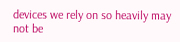devices we rely on so heavily may not be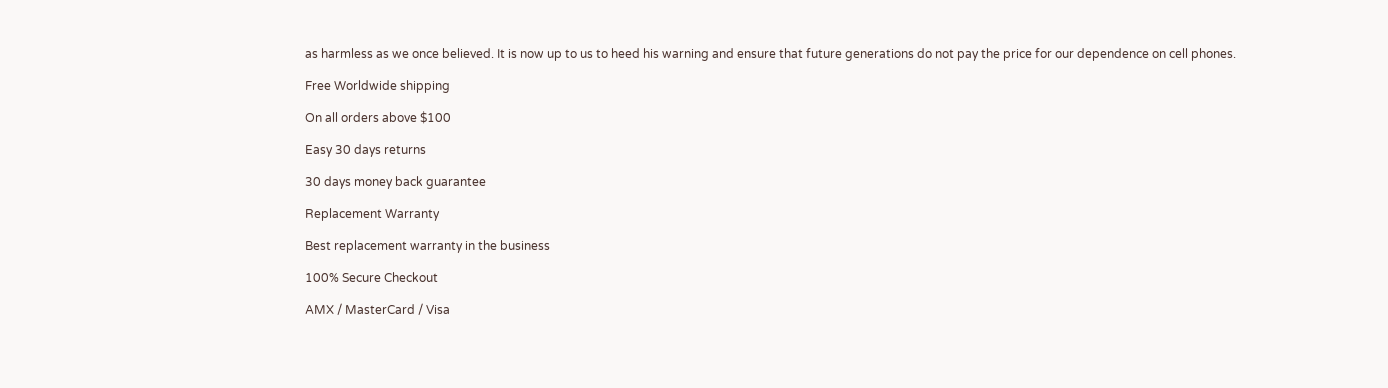as harmless as we once believed. It is now up to us to heed his warning and ensure that future generations do not pay the price for our dependence on cell phones.

Free Worldwide shipping

On all orders above $100

Easy 30 days returns

30 days money back guarantee

Replacement Warranty

Best replacement warranty in the business

100% Secure Checkout

AMX / MasterCard / Visa